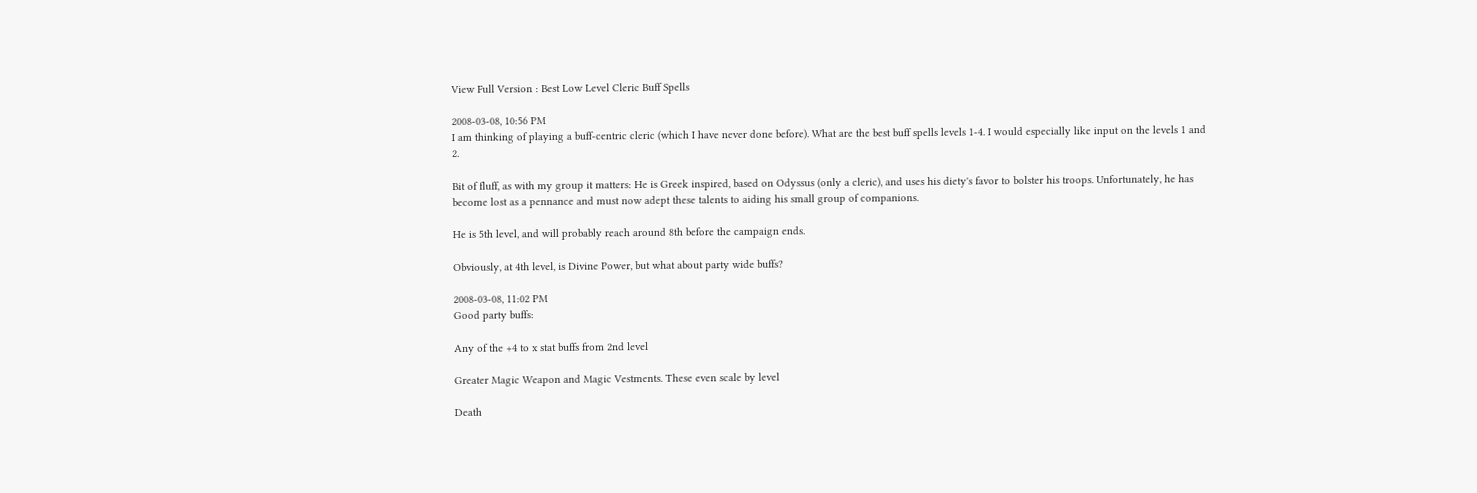View Full Version : Best Low Level Cleric Buff Spells

2008-03-08, 10:56 PM
I am thinking of playing a buff-centric cleric (which I have never done before). What are the best buff spells levels 1-4. I would especially like input on the levels 1 and 2.

Bit of fluff, as with my group it matters: He is Greek inspired, based on Odyssus (only a cleric), and uses his diety's favor to bolster his troops. Unfortunately, he has become lost as a pennance and must now adept these talents to aiding his small group of companions.

He is 5th level, and will probably reach around 8th before the campaign ends.

Obviously, at 4th level, is Divine Power, but what about party wide buffs?

2008-03-08, 11:02 PM
Good party buffs:

Any of the +4 to x stat buffs from 2nd level

Greater Magic Weapon and Magic Vestments. These even scale by level

Death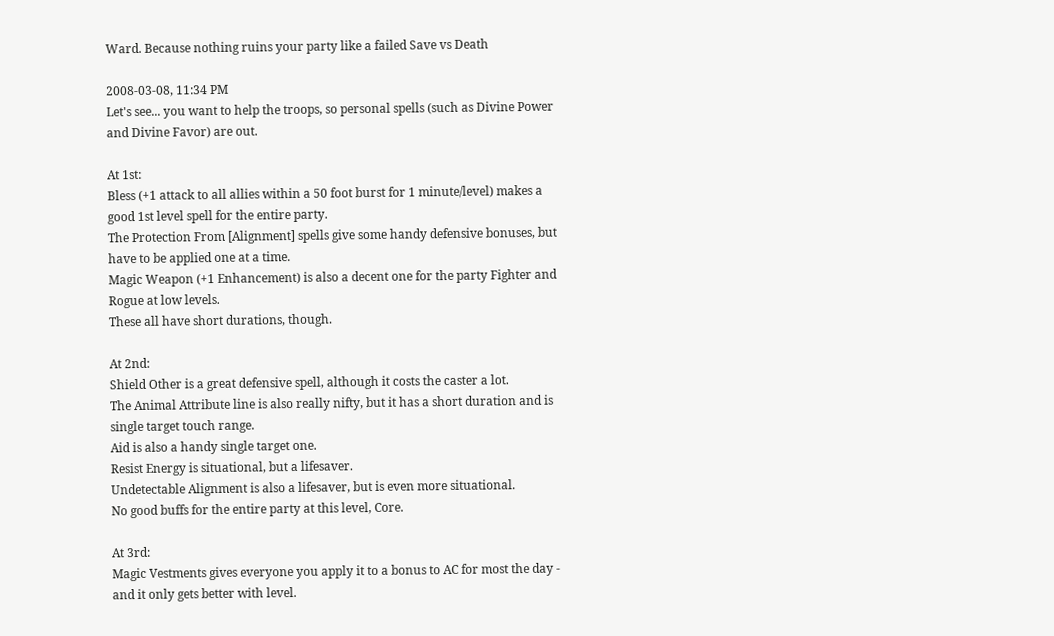Ward. Because nothing ruins your party like a failed Save vs Death

2008-03-08, 11:34 PM
Let's see... you want to help the troops, so personal spells (such as Divine Power and Divine Favor) are out.

At 1st:
Bless (+1 attack to all allies within a 50 foot burst for 1 minute/level) makes a good 1st level spell for the entire party.
The Protection From [Alignment] spells give some handy defensive bonuses, but have to be applied one at a time.
Magic Weapon (+1 Enhancement) is also a decent one for the party Fighter and Rogue at low levels.
These all have short durations, though.

At 2nd:
Shield Other is a great defensive spell, although it costs the caster a lot.
The Animal Attribute line is also really nifty, but it has a short duration and is single target touch range.
Aid is also a handy single target one.
Resist Energy is situational, but a lifesaver.
Undetectable Alignment is also a lifesaver, but is even more situational.
No good buffs for the entire party at this level, Core.

At 3rd:
Magic Vestments gives everyone you apply it to a bonus to AC for most the day - and it only gets better with level.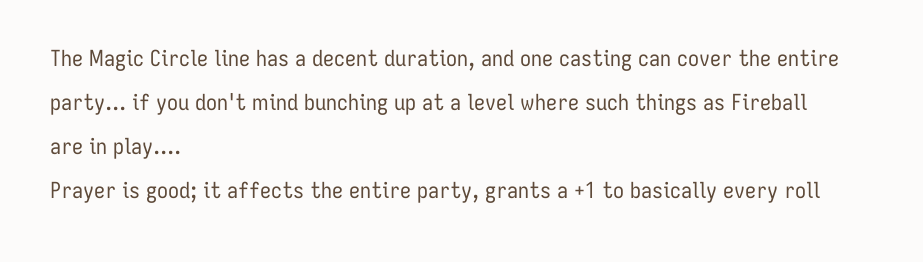The Magic Circle line has a decent duration, and one casting can cover the entire party... if you don't mind bunching up at a level where such things as Fireball are in play....
Prayer is good; it affects the entire party, grants a +1 to basically every roll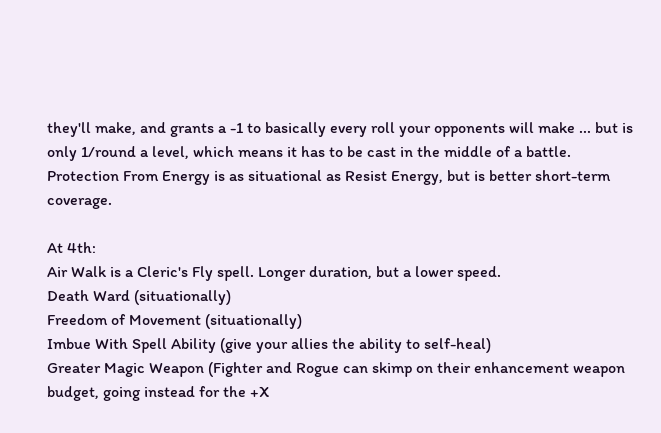they'll make, and grants a -1 to basically every roll your opponents will make ... but is only 1/round a level, which means it has to be cast in the middle of a battle.
Protection From Energy is as situational as Resist Energy, but is better short-term coverage.

At 4th:
Air Walk is a Cleric's Fly spell. Longer duration, but a lower speed.
Death Ward (situationally)
Freedom of Movement (situationally)
Imbue With Spell Ability (give your allies the ability to self-heal)
Greater Magic Weapon (Fighter and Rogue can skimp on their enhancement weapon budget, going instead for the +X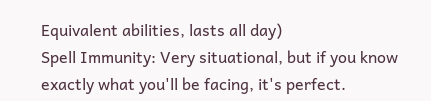Equivalent abilities, lasts all day)
Spell Immunity: Very situational, but if you know exactly what you'll be facing, it's perfect.